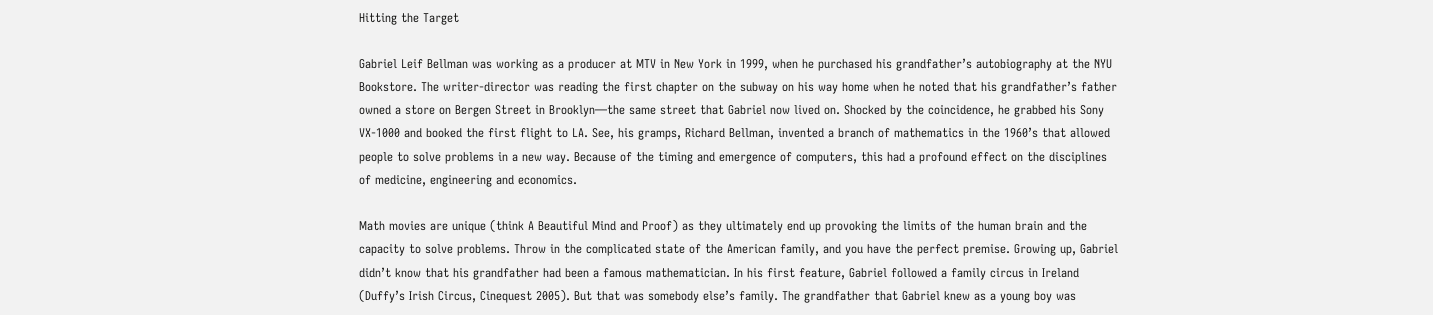Hitting the Target

Gabriel Leif Bellman was working as a producer at MTV in New York in 1999, when he purchased his grandfather’s autobiography at the NYU Bookstore. The writer-director was reading the first chapter on the subway on his way home when he noted that his grandfather’s father owned a store on Bergen Street in Brooklyn—the same street that Gabriel now lived on. Shocked by the coincidence, he grabbed his Sony VX-1000 and booked the first flight to LA. See, his gramps, Richard Bellman, invented a branch of mathematics in the 1960’s that allowed people to solve problems in a new way. Because of the timing and emergence of computers, this had a profound effect on the disciplines of medicine, engineering and economics.

Math movies are unique (think A Beautiful Mind and Proof) as they ultimately end up provoking the limits of the human brain and the capacity to solve problems. Throw in the complicated state of the American family, and you have the perfect premise. Growing up, Gabriel didn’t know that his grandfather had been a famous mathematician. In his first feature, Gabriel followed a family circus in Ireland (Duffy’s Irish Circus, Cinequest 2005). But that was somebody else’s family. The grandfather that Gabriel knew as a young boy was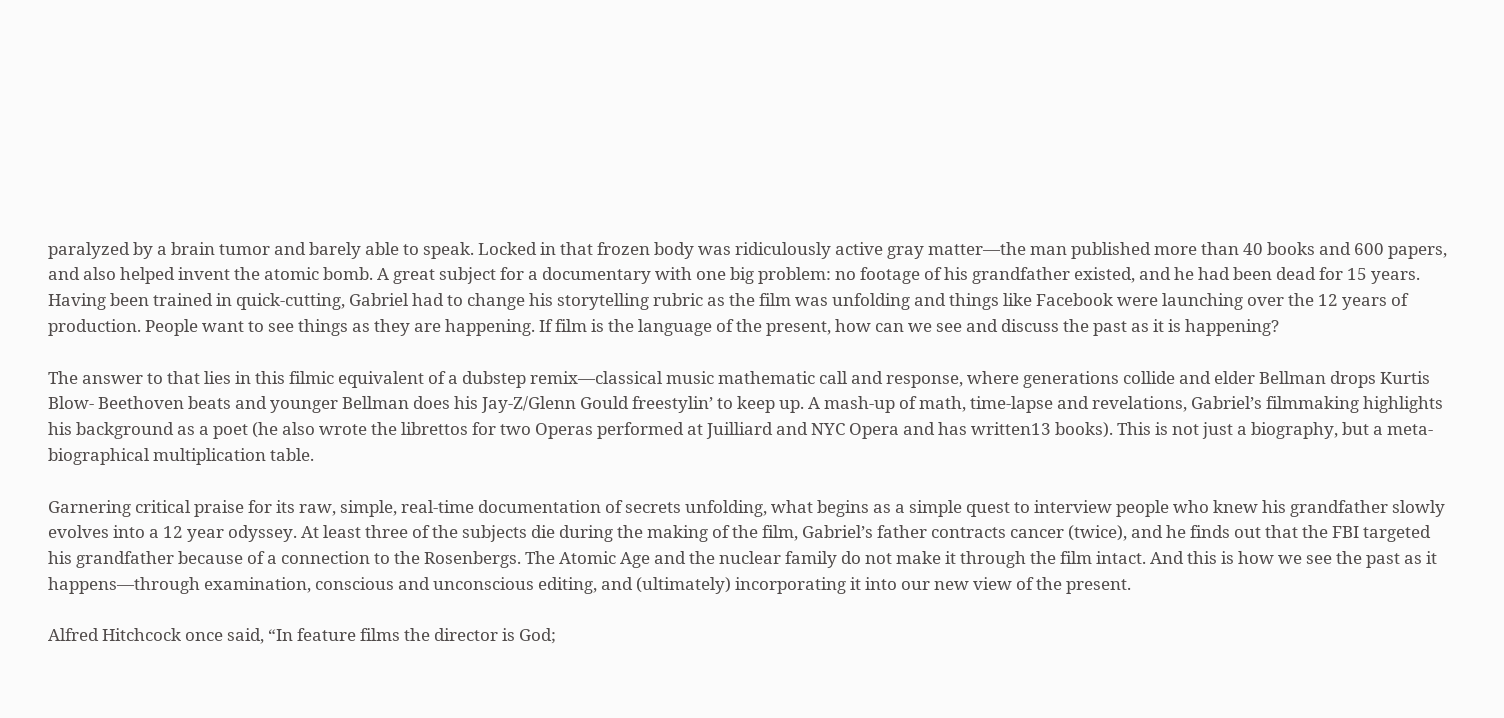paralyzed by a brain tumor and barely able to speak. Locked in that frozen body was ridiculously active gray matter—the man published more than 40 books and 600 papers, and also helped invent the atomic bomb. A great subject for a documentary with one big problem: no footage of his grandfather existed, and he had been dead for 15 years. Having been trained in quick-cutting, Gabriel had to change his storytelling rubric as the film was unfolding and things like Facebook were launching over the 12 years of production. People want to see things as they are happening. If film is the language of the present, how can we see and discuss the past as it is happening?

The answer to that lies in this filmic equivalent of a dubstep remix—classical music mathematic call and response, where generations collide and elder Bellman drops Kurtis Blow- Beethoven beats and younger Bellman does his Jay-Z/Glenn Gould freestylin’ to keep up. A mash-up of math, time-lapse and revelations, Gabriel’s filmmaking highlights his background as a poet (he also wrote the librettos for two Operas performed at Juilliard and NYC Opera and has written13 books). This is not just a biography, but a meta-biographical multiplication table.

Garnering critical praise for its raw, simple, real-time documentation of secrets unfolding, what begins as a simple quest to interview people who knew his grandfather slowly evolves into a 12 year odyssey. At least three of the subjects die during the making of the film, Gabriel’s father contracts cancer (twice), and he finds out that the FBI targeted his grandfather because of a connection to the Rosenbergs. The Atomic Age and the nuclear family do not make it through the film intact. And this is how we see the past as it happens—through examination, conscious and unconscious editing, and (ultimately) incorporating it into our new view of the present.

Alfred Hitchcock once said, “In feature films the director is God;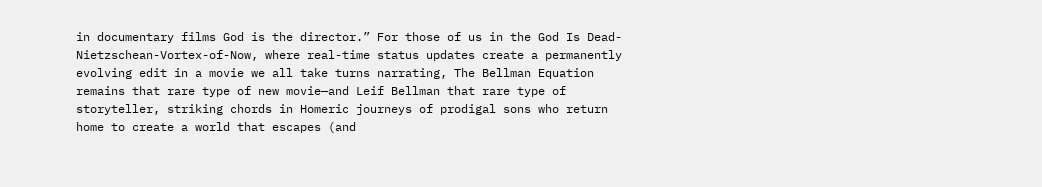in documentary films God is the director.” For those of us in the God Is Dead-Nietzschean-Vortex-of-Now, where real-time status updates create a permanently evolving edit in a movie we all take turns narrating, The Bellman Equation remains that rare type of new movie—and Leif Bellman that rare type of storyteller, striking chords in Homeric journeys of prodigal sons who return home to create a world that escapes (and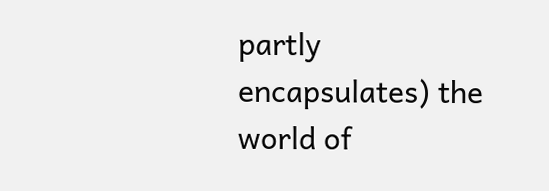partly encapsulates) the world of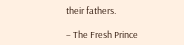their fathers.

– The Fresh Prince